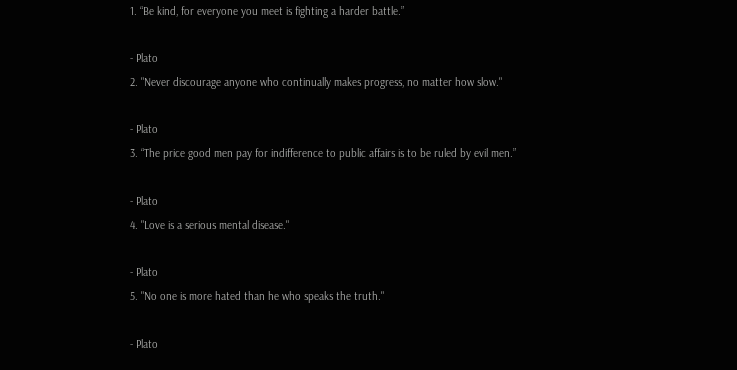1. “Be kind, for everyone you meet is fighting a harder battle.”

- Plato
2. "Never discourage anyone who continually makes progress, no matter how slow."

- Plato
3. “The price good men pay for indifference to public affairs is to be ruled by evil men.”

- Plato
4. "Love is a serious mental disease."

- Plato
5. "No one is more hated than he who speaks the truth."

- Plato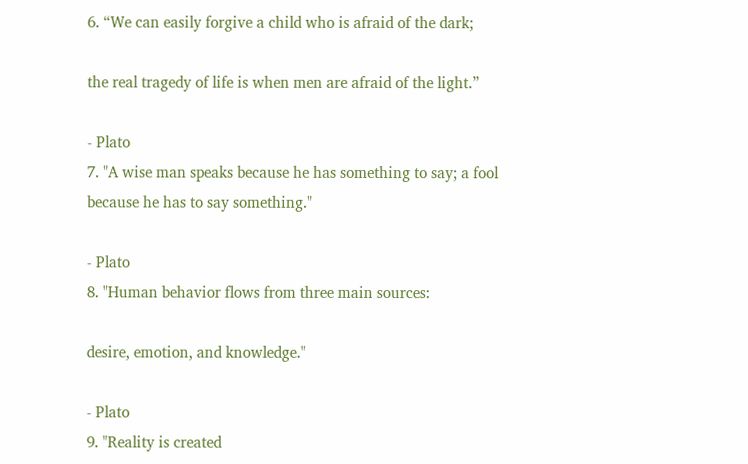6. “We can easily forgive a child who is afraid of the dark;

the real tragedy of life is when men are afraid of the light.”

- Plato
7. "A wise man speaks because he has something to say; a fool because he has to say something."

- Plato
8. "Human behavior flows from three main sources:

desire, emotion, and knowledge."

- Plato
9. "Reality is created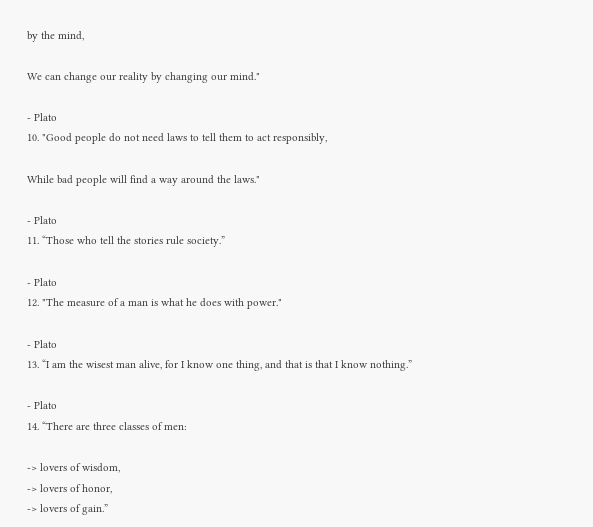by the mind,

We can change our reality by changing our mind."

- Plato
10. "Good people do not need laws to tell them to act responsibly,

While bad people will find a way around the laws."

- Plato
11. “Those who tell the stories rule society.”

- Plato
12. "The measure of a man is what he does with power."

- Plato
13. “I am the wisest man alive, for I know one thing, and that is that I know nothing.”

- Plato
14. “There are three classes of men:

-> lovers of wisdom,
-> lovers of honor,
-> lovers of gain.”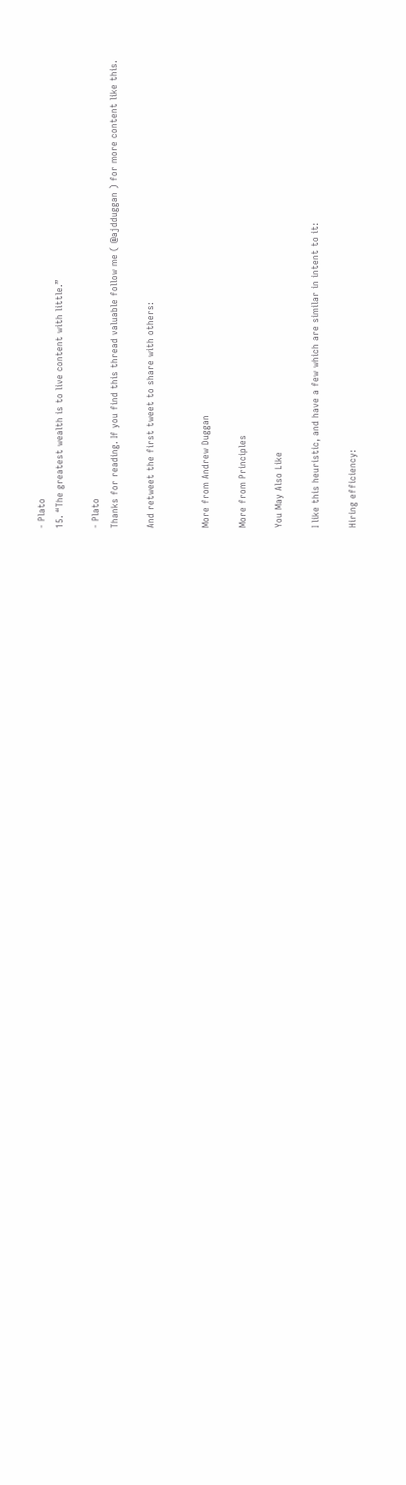- Plato
15. “The greatest wealth is to live content with little.”

- Plato
Thanks for reading. If you find this thread valuable follow me ( @ajdduggan ) for more content like this.

And retweet the first tweet to share with others:


More from Andrew Duggan

More from Principles

You May Also Like

I like this heuristic, and have a few which are similar in intent to it:

Hiring efficiency: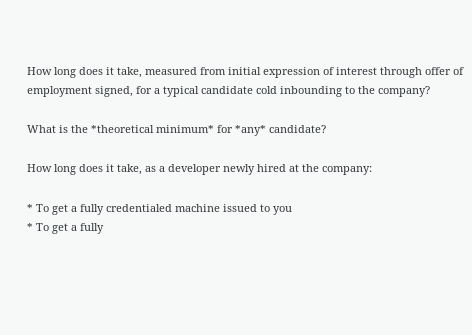How long does it take, measured from initial expression of interest through offer of employment signed, for a typical candidate cold inbounding to the company?

What is the *theoretical minimum* for *any* candidate?

How long does it take, as a developer newly hired at the company:

* To get a fully credentialed machine issued to you
* To get a fully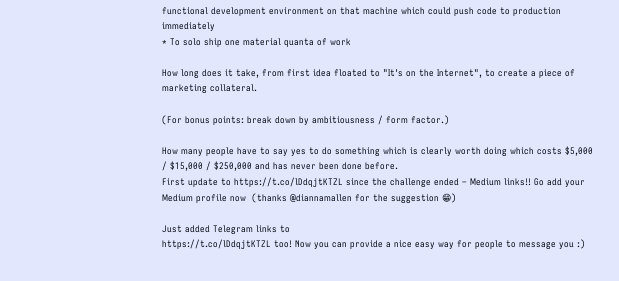functional development environment on that machine which could push code to production immediately
* To solo ship one material quanta of work

How long does it take, from first idea floated to "It's on the Internet", to create a piece of marketing collateral.

(For bonus points: break down by ambitiousness / form factor.)

How many people have to say yes to do something which is clearly worth doing which costs $5,000 / $15,000 / $250,000 and has never been done before.
First update to https://t.co/lDdqjtKTZL since the challenge ended – Medium links!! Go add your Medium profile now  (thanks @diannamallen for the suggestion 😁)

Just added Telegram links to
https://t.co/lDdqjtKTZL too! Now you can provide a nice easy way for people to message you :)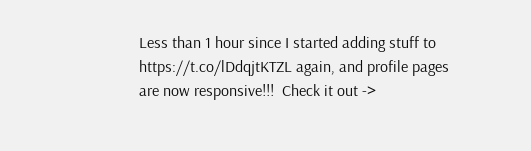Less than 1 hour since I started adding stuff to https://t.co/lDdqjtKTZL again, and profile pages are now responsive!!!  Check it out ->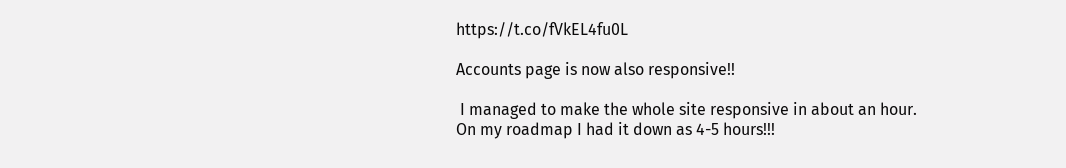https://t.co/fVkEL4fu0L

Accounts page is now also responsive!!

 I managed to make the whole site responsive in about an hour. On my roadmap I had it down as 4-5 hours!!!